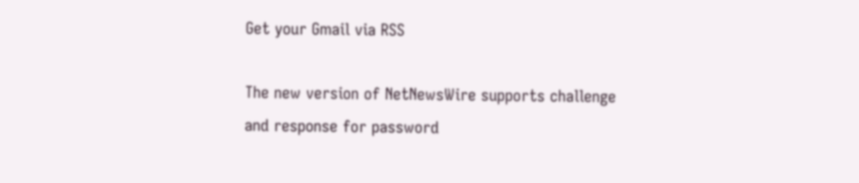Get your Gmail via RSS

The new version of NetNewsWire supports challenge and response for password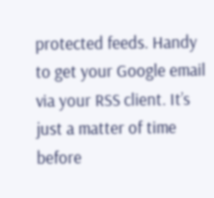protected feeds. Handy to get your Google email via your RSS client. It’s just a matter of time before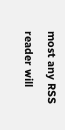most any RSS reader will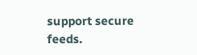support secure feeds.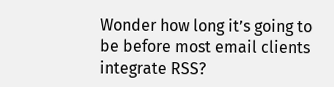Wonder how long it’s going to be before most email clients integrate RSS?